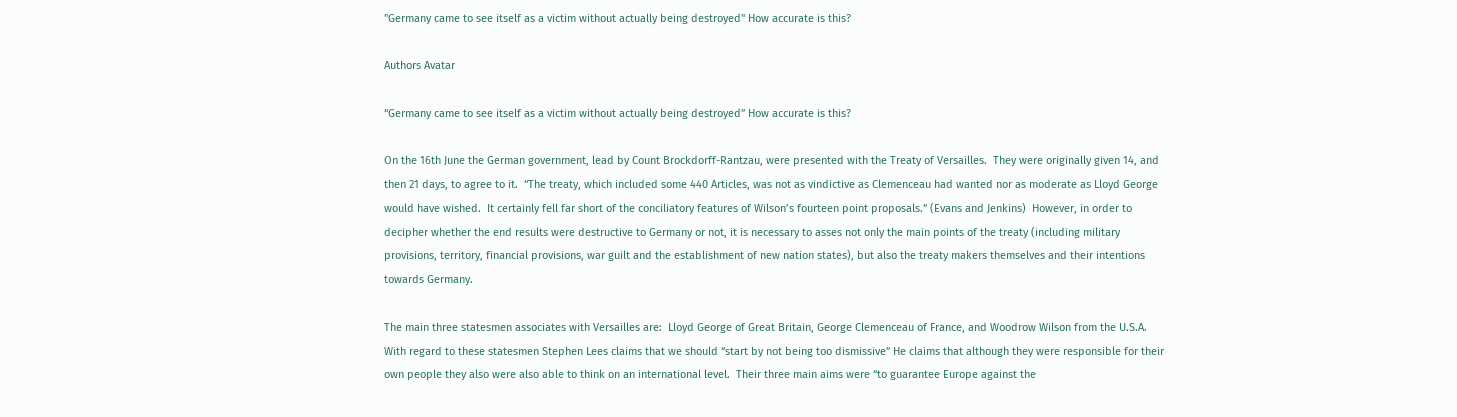"Germany came to see itself as a victim without actually being destroyed" How accurate is this?

Authors Avatar

“Germany came to see itself as a victim without actually being destroyed” How accurate is this?

On the 16th June the German government, lead by Count Brockdorff-Rantzau, were presented with the Treaty of Versailles.  They were originally given 14, and then 21 days, to agree to it.  “The treaty, which included some 440 Articles, was not as vindictive as Clemenceau had wanted nor as moderate as Lloyd George would have wished.  It certainly fell far short of the conciliatory features of Wilson’s fourteen point proposals.” (Evans and Jenkins)  However, in order to decipher whether the end results were destructive to Germany or not, it is necessary to asses not only the main points of the treaty (including military provisions, territory, financial provisions, war guilt and the establishment of new nation states), but also the treaty makers themselves and their intentions towards Germany.

The main three statesmen associates with Versailles are:  Lloyd George of Great Britain, George Clemenceau of France, and Woodrow Wilson from the U.S.A.  With regard to these statesmen Stephen Lees claims that we should “start by not being too dismissive” He claims that although they were responsible for their own people they also were also able to think on an international level.  Their three main aims were “to guarantee Europe against the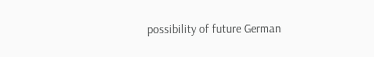possibility of future German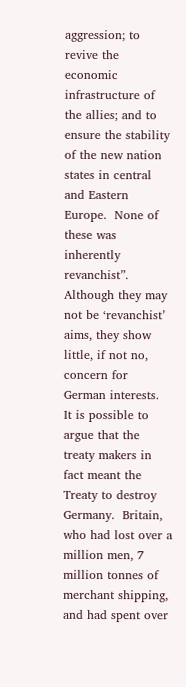aggression; to revive the economic infrastructure of the allies; and to ensure the stability of the new nation states in central and Eastern Europe.  None of these was inherently revanchist”.  Although they may not be ‘revanchist’ aims, they show little, if not no, concern for German interests.  It is possible to argue that the treaty makers in fact meant the Treaty to destroy Germany.  Britain, who had lost over a million men, 7 million tonnes of merchant shipping, and had spent over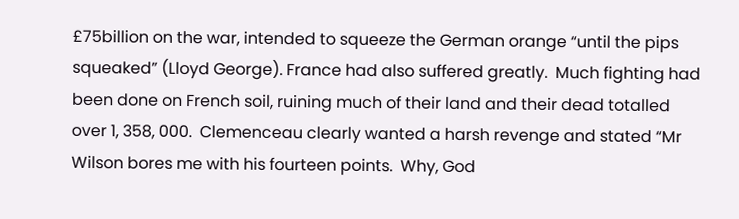£75billion on the war, intended to squeeze the German orange “until the pips squeaked” (Lloyd George). France had also suffered greatly.  Much fighting had been done on French soil, ruining much of their land and their dead totalled over 1, 358, 000.  Clemenceau clearly wanted a harsh revenge and stated “Mr Wilson bores me with his fourteen points.  Why, God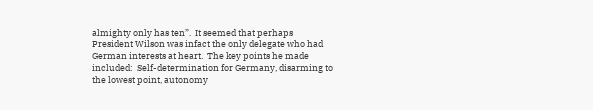almighty only has ten”.  It seemed that perhaps President Wilson was infact the only delegate who had German interests at heart.  The key points he made included:  Self-determination for Germany, disarming to the lowest point, autonomy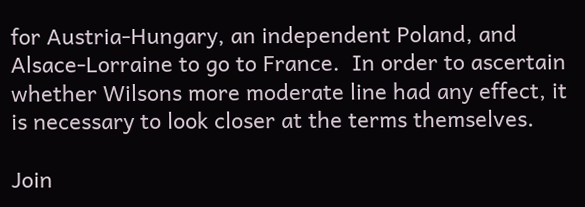for Austria-Hungary, an independent Poland, and Alsace-Lorraine to go to France.  In order to ascertain whether Wilsons more moderate line had any effect, it is necessary to look closer at the terms themselves.

Join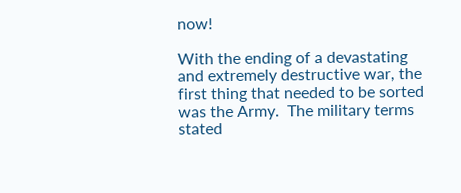now!

With the ending of a devastating and extremely destructive war, the first thing that needed to be sorted was the Army.  The military terms stated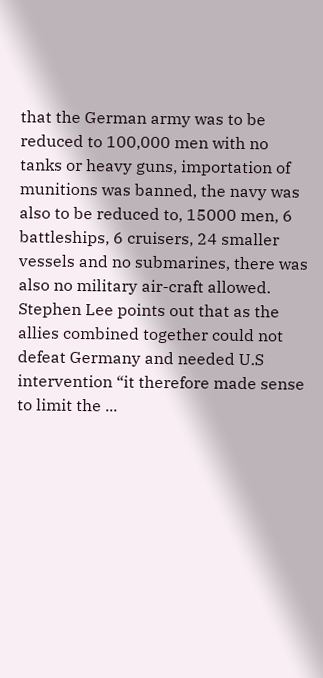that the German army was to be reduced to 100,000 men with no tanks or heavy guns, importation of munitions was banned, the navy was also to be reduced to, 15000 men, 6 battleships, 6 cruisers, 24 smaller vessels and no submarines, there was also no military air-craft allowed.  Stephen Lee points out that as the allies combined together could not defeat Germany and needed U.S intervention “it therefore made sense to limit the ...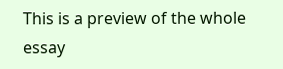This is a preview of the whole essay